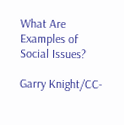What Are Examples of Social Issues?

Garry Knight/CC-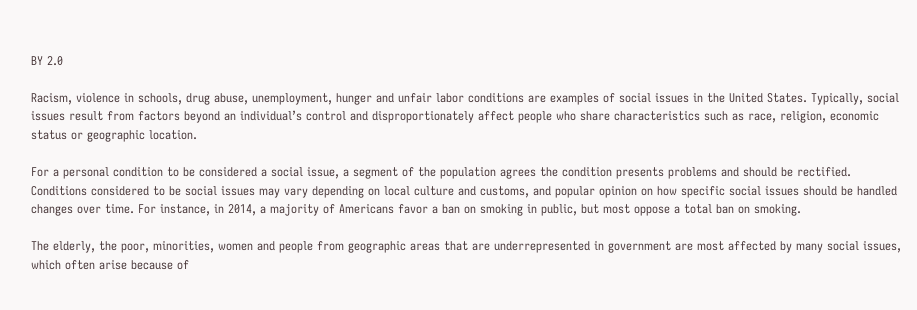BY 2.0

Racism, violence in schools, drug abuse, unemployment, hunger and unfair labor conditions are examples of social issues in the United States. Typically, social issues result from factors beyond an individual’s control and disproportionately affect people who share characteristics such as race, religion, economic status or geographic location.

For a personal condition to be considered a social issue, a segment of the population agrees the condition presents problems and should be rectified. Conditions considered to be social issues may vary depending on local culture and customs, and popular opinion on how specific social issues should be handled changes over time. For instance, in 2014, a majority of Americans favor a ban on smoking in public, but most oppose a total ban on smoking.

The elderly, the poor, minorities, women and people from geographic areas that are underrepresented in government are most affected by many social issues, which often arise because of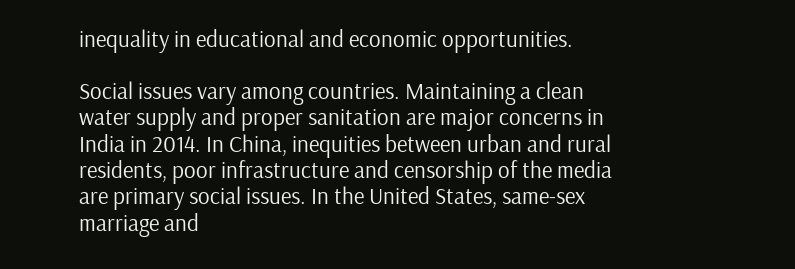inequality in educational and economic opportunities.

Social issues vary among countries. Maintaining a clean water supply and proper sanitation are major concerns in India in 2014. In China, inequities between urban and rural residents, poor infrastructure and censorship of the media are primary social issues. In the United States, same-sex marriage and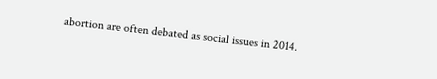abortion are often debated as social issues in 2014.